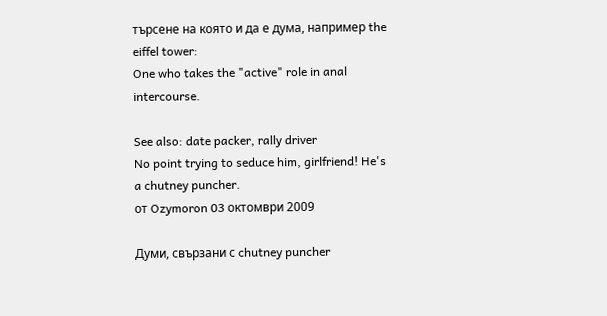търсене на която и да е дума, например the eiffel tower:
One who takes the "active" role in anal intercourse.

See also: date packer, rally driver
No point trying to seduce him, girlfriend! He's a chutney puncher.
от Ozymoron 03 октомври 2009

Думи, свързани с chutney puncher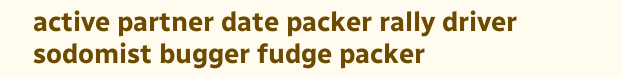active partner date packer rally driver sodomist bugger fudge packer